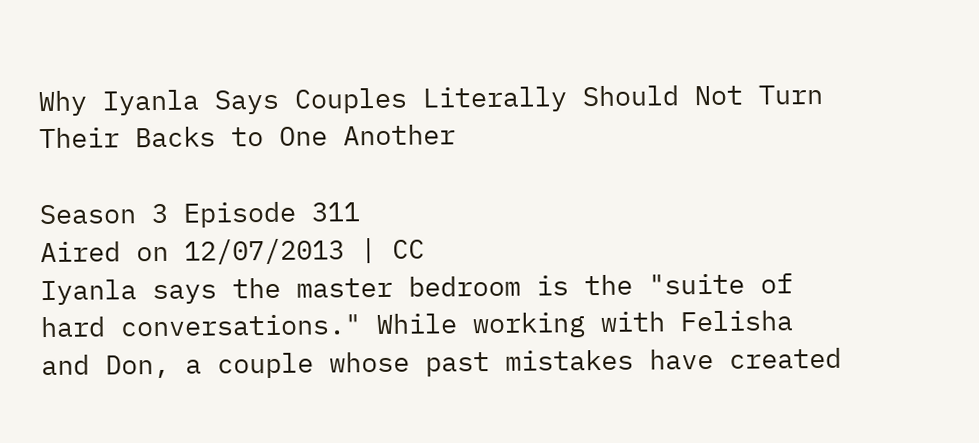Why Iyanla Says Couples Literally Should Not Turn Their Backs to One Another

Season 3 Episode 311
Aired on 12/07/2013 | CC
Iyanla says the master bedroom is the "suite of hard conversations." While working with Felisha and Don, a couple whose past mistakes have created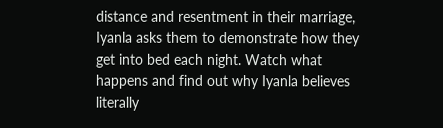distance and resentment in their marriage, Iyanla asks them to demonstrate how they get into bed each night. Watch what happens and find out why Iyanla believes literally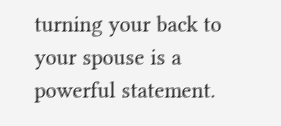turning your back to your spouse is a powerful statement.